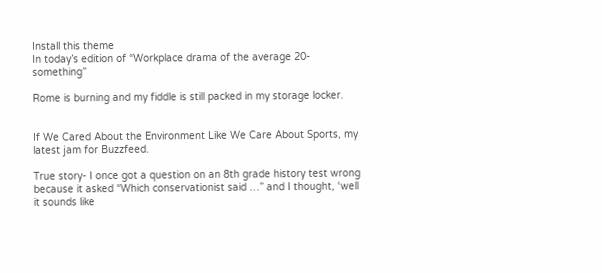Install this theme
In today’s edition of “Workplace drama of the average 20-something”

Rome is burning and my fiddle is still packed in my storage locker.


If We Cared About the Environment Like We Care About Sports, my latest jam for Buzzfeed.

True story- I once got a question on an 8th grade history test wrong because it asked “Which conservationist said …” and I thought, ‘well it sounds like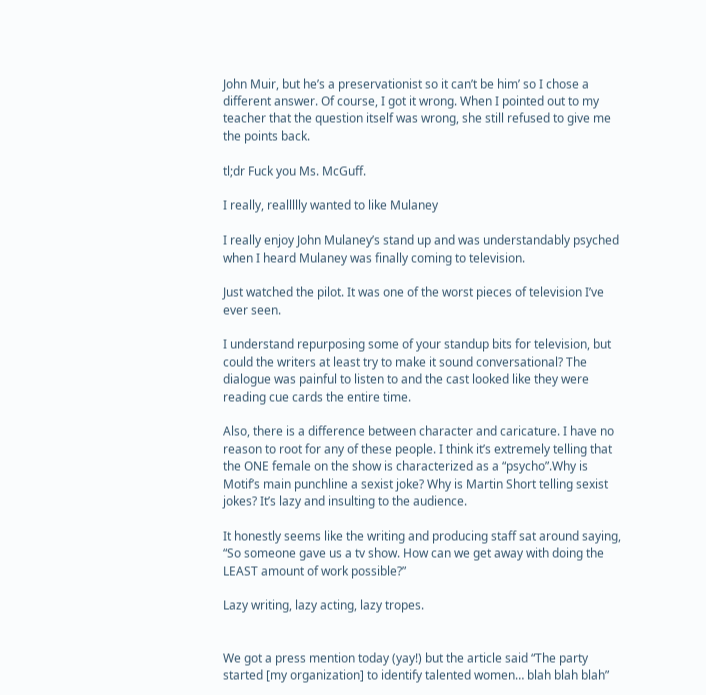John Muir, but he’s a preservationist so it can’t be him’ so I chose a different answer. Of course, I got it wrong. When I pointed out to my teacher that the question itself was wrong, she still refused to give me the points back.

tl;dr Fuck you Ms. McGuff.

I really, reallllly wanted to like Mulaney

I really enjoy John Mulaney’s stand up and was understandably psyched when I heard Mulaney was finally coming to television.

Just watched the pilot. It was one of the worst pieces of television I’ve ever seen.

I understand repurposing some of your standup bits for television, but could the writers at least try to make it sound conversational? The dialogue was painful to listen to and the cast looked like they were reading cue cards the entire time.

Also, there is a difference between character and caricature. I have no reason to root for any of these people. I think it’s extremely telling that the ONE female on the show is characterized as a “psycho”.Why is Motif’s main punchline a sexist joke? Why is Martin Short telling sexist jokes? It’s lazy and insulting to the audience.

It honestly seems like the writing and producing staff sat around saying, “So someone gave us a tv show. How can we get away with doing the LEAST amount of work possible?”

Lazy writing, lazy acting, lazy tropes.


We got a press mention today (yay!) but the article said “The party started [my organization] to identify talented women… blah blah blah”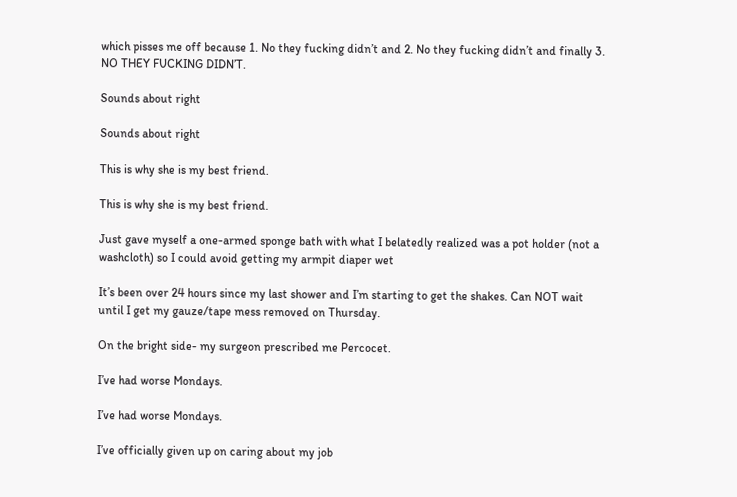which pisses me off because 1. No they fucking didn’t and 2. No they fucking didn’t and finally 3. NO THEY FUCKING DIDN’T.

Sounds about right

Sounds about right

This is why she is my best friend.

This is why she is my best friend.

Just gave myself a one-armed sponge bath with what I belatedly realized was a pot holder (not a washcloth) so I could avoid getting my armpit diaper wet

It’s been over 24 hours since my last shower and I’m starting to get the shakes. Can NOT wait until I get my gauze/tape mess removed on Thursday.

On the bright side- my surgeon prescribed me Percocet.

I’ve had worse Mondays.

I’ve had worse Mondays.

I’ve officially given up on caring about my job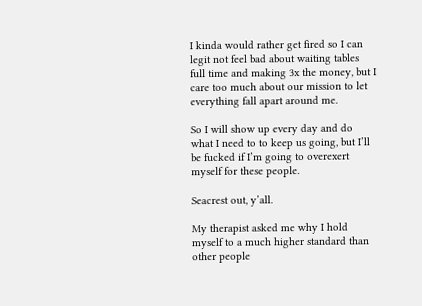I kinda would rather get fired so I can legit not feel bad about waiting tables full time and making 3x the money, but I care too much about our mission to let everything fall apart around me.

So I will show up every day and do what I need to to keep us going, but I’ll be fucked if I’m going to overexert myself for these people.

Seacrest out, y’all.

My therapist asked me why I hold myself to a much higher standard than other people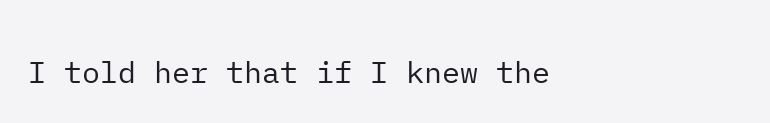I told her that if I knew the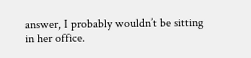answer, I probably wouldn’t be sitting in her office.